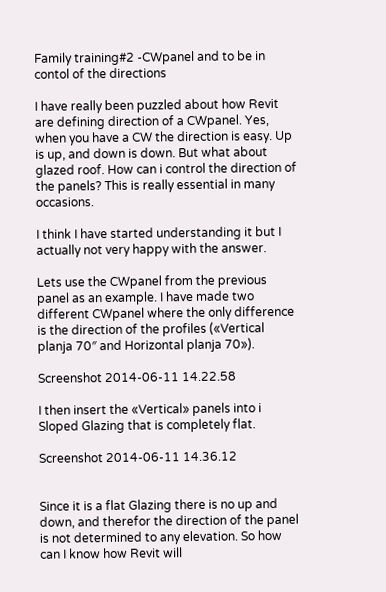Family training#2 -CWpanel and to be in contol of the directions

I have really been puzzled about how Revit are defining direction of a CWpanel. Yes, when you have a CW the direction is easy. Up is up, and down is down. But what about glazed roof. How can i control the direction of the panels? This is really essential in many occasions.

I think I have started understanding it but I actually not very happy with the answer.

Lets use the CWpanel from the previous panel as an example. I have made two different CWpanel where the only difference is the direction of the profiles («Vertical planja 70″ and Horizontal planja 70»).

Screenshot 2014-06-11 14.22.58

I then insert the «Vertical» panels into i Sloped Glazing that is completely flat.

Screenshot 2014-06-11 14.36.12


Since it is a flat Glazing there is no up and down, and therefor the direction of the panel is not determined to any elevation. So how can I know how Revit will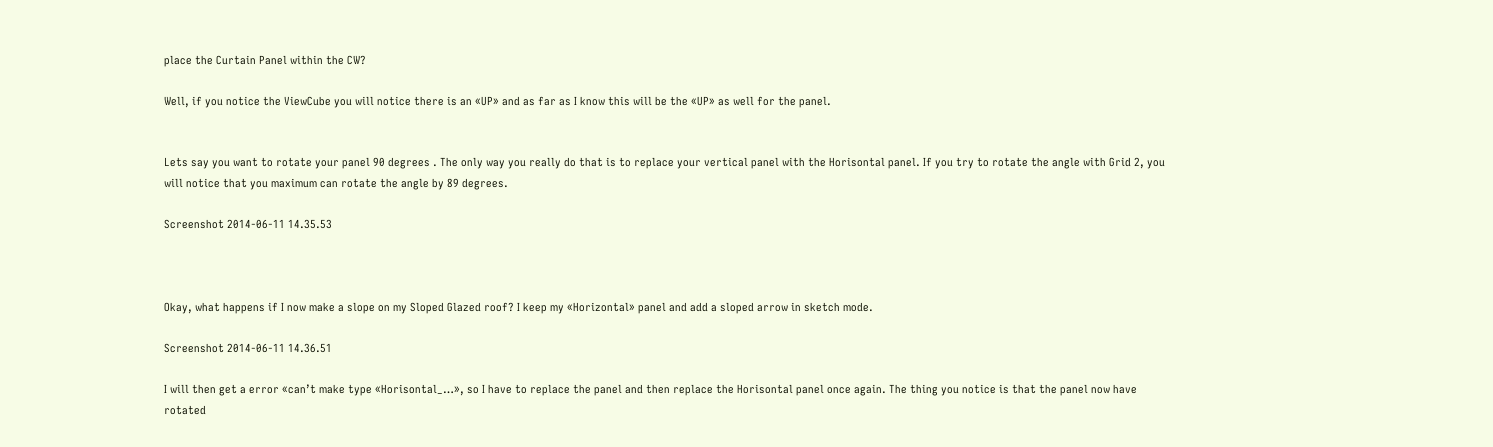place the Curtain Panel within the CW?

Well, if you notice the ViewCube you will notice there is an «UP» and as far as I know this will be the «UP» as well for the panel.


Lets say you want to rotate your panel 90 degrees . The only way you really do that is to replace your vertical panel with the Horisontal panel. If you try to rotate the angle with Grid 2, you will notice that you maximum can rotate the angle by 89 degrees.

Screenshot 2014-06-11 14.35.53



Okay, what happens if I now make a slope on my Sloped Glazed roof? I keep my «Horizontal» panel and add a sloped arrow in sketch mode.

Screenshot 2014-06-11 14.36.51

I will then get a error «can’t make type «Horisontal_…», so I have to replace the panel and then replace the Horisontal panel once again. The thing you notice is that the panel now have rotated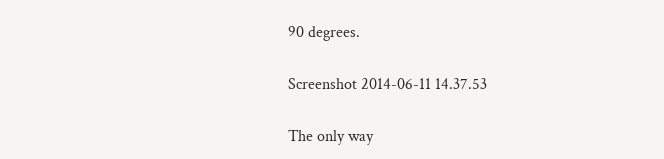90 degrees.

Screenshot 2014-06-11 14.37.53

The only way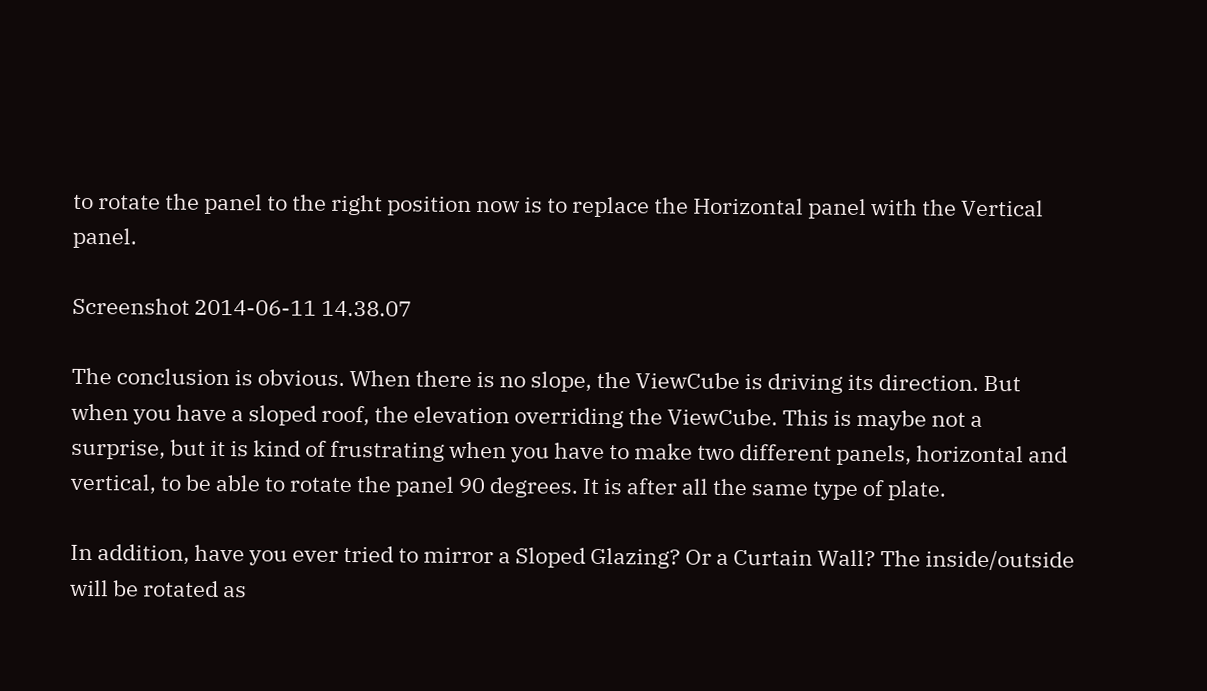to rotate the panel to the right position now is to replace the Horizontal panel with the Vertical panel.

Screenshot 2014-06-11 14.38.07

The conclusion is obvious. When there is no slope, the ViewCube is driving its direction. But when you have a sloped roof, the elevation overriding the ViewCube. This is maybe not a surprise, but it is kind of frustrating when you have to make two different panels, horizontal and vertical, to be able to rotate the panel 90 degrees. It is after all the same type of plate.

In addition, have you ever tried to mirror a Sloped Glazing? Or a Curtain Wall? The inside/outside will be rotated as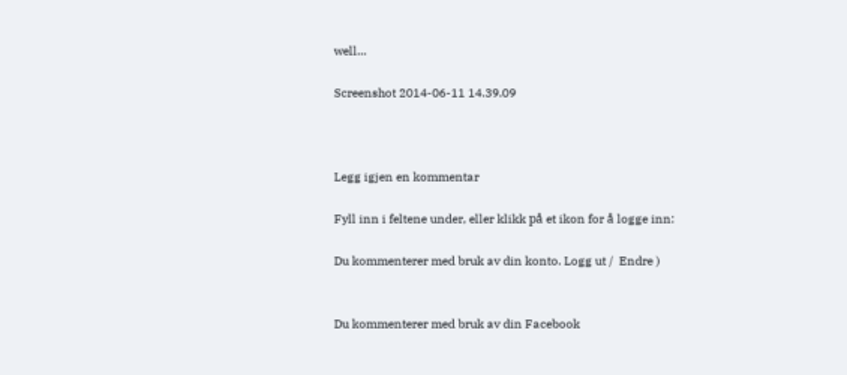well…

Screenshot 2014-06-11 14.39.09



Legg igjen en kommentar

Fyll inn i feltene under, eller klikk på et ikon for å logge inn:

Du kommenterer med bruk av din konto. Logg ut /  Endre )


Du kommenterer med bruk av din Facebook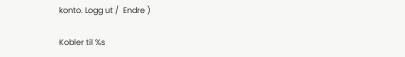konto. Logg ut /  Endre )

Kobler til %s